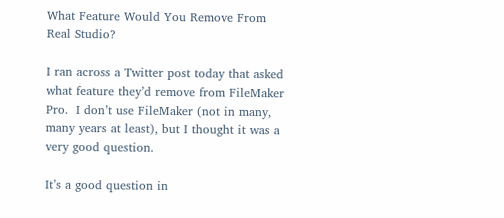What Feature Would You Remove From Real Studio?

I ran across a Twitter post today that asked what feature they’d remove from FileMaker Pro.  I don’t use FileMaker (not in many, many years at least), but I thought it was a very good question.

It’s a good question in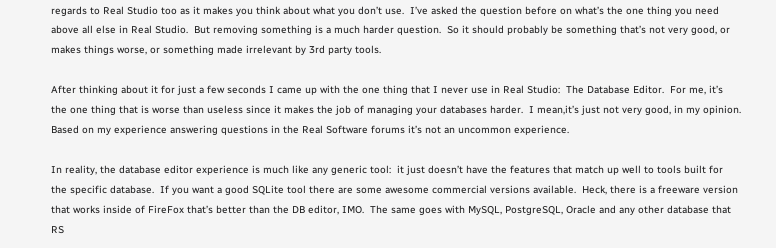regards to Real Studio too as it makes you think about what you don’t use.  I’ve asked the question before on what’s the one thing you need above all else in Real Studio.  But removing something is a much harder question.  So it should probably be something that’s not very good, or makes things worse, or something made irrelevant by 3rd party tools.

After thinking about it for just a few seconds I came up with the one thing that I never use in Real Studio:  The Database Editor.  For me, it’s the one thing that is worse than useless since it makes the job of managing your databases harder.  I mean,it’s just not very good, in my opinion.  Based on my experience answering questions in the Real Software forums it’s not an uncommon experience.

In reality, the database editor experience is much like any generic tool:  it just doesn’t have the features that match up well to tools built for the specific database.  If you want a good SQLite tool there are some awesome commercial versions available.  Heck, there is a freeware version that works inside of FireFox that’s better than the DB editor, IMO.  The same goes with MySQL, PostgreSQL, Oracle and any other database that RS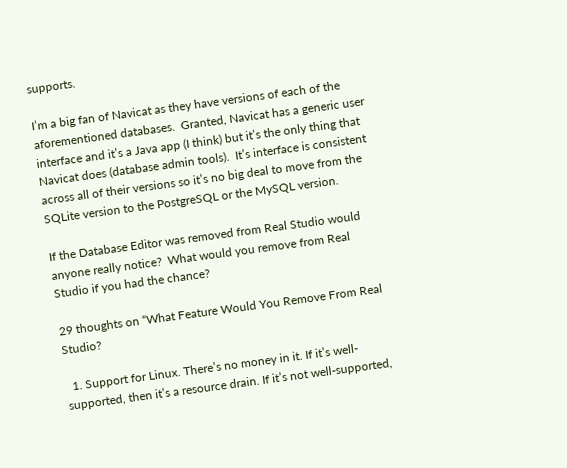supports.

I’m a big fan of Navicat as they have versions of each of the aforementioned databases.  Granted, Navicat has a generic user interface and it’s a Java app (I think) but it’s the only thing that Navicat does (database admin tools).  It’s interface is consistent across all of their versions so it’s no big deal to move from the SQLite version to the PostgreSQL or the MySQL version.

If the Database Editor was removed from Real Studio would anyone really notice?  What would you remove from Real Studio if you had the chance?

29 thoughts on “What Feature Would You Remove From Real Studio?

  1. Support for Linux. There’s no money in it. If it’s well-supported, then it’s a resource drain. If it’s not well-supported,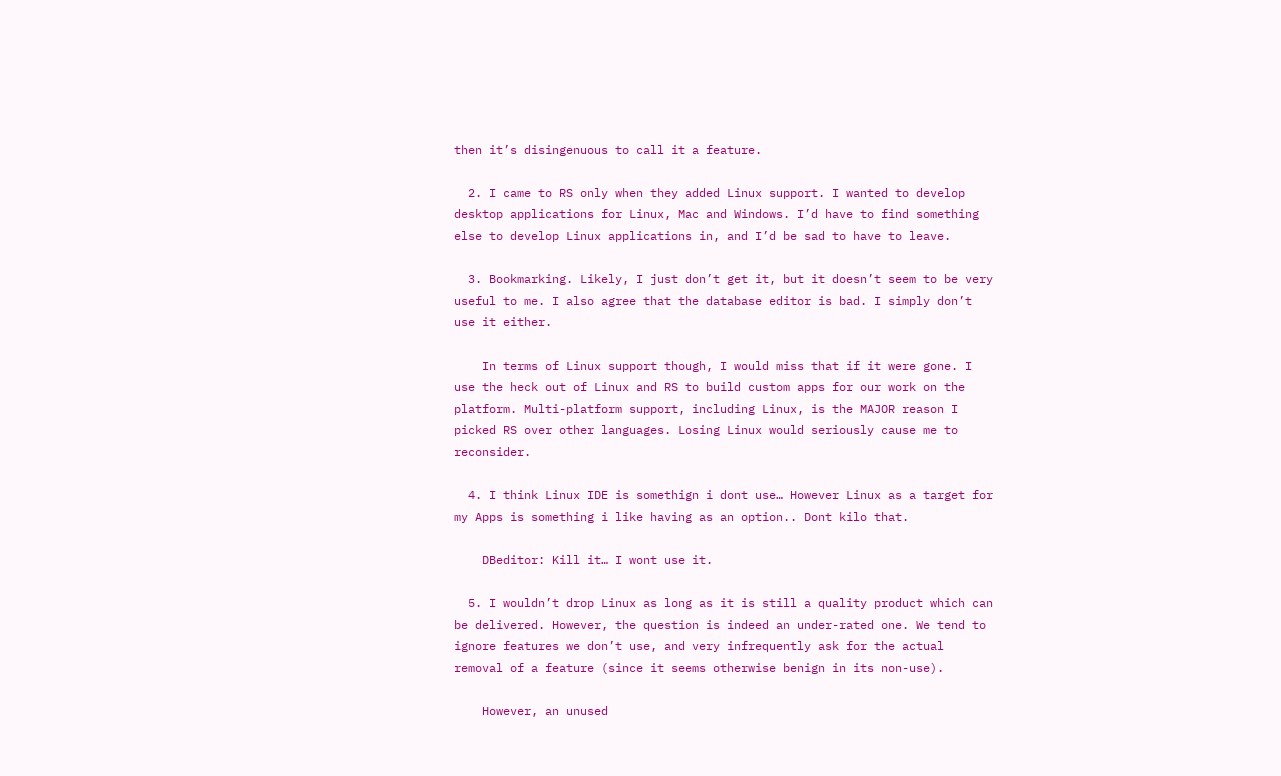then it’s disingenuous to call it a feature.

  2. I came to RS only when they added Linux support. I wanted to develop desktop applications for Linux, Mac and Windows. I’d have to find something else to develop Linux applications in, and I’d be sad to have to leave.

  3. Bookmarking. Likely, I just don’t get it, but it doesn’t seem to be very useful to me. I also agree that the database editor is bad. I simply don’t use it either.

    In terms of Linux support though, I would miss that if it were gone. I use the heck out of Linux and RS to build custom apps for our work on the platform. Multi-platform support, including Linux, is the MAJOR reason I picked RS over other languages. Losing Linux would seriously cause me to reconsider.

  4. I think Linux IDE is somethign i dont use… However Linux as a target for my Apps is something i like having as an option.. Dont kilo that.

    DBeditor: Kill it… I wont use it.

  5. I wouldn’t drop Linux as long as it is still a quality product which can be delivered. However, the question is indeed an under-rated one. We tend to ignore features we don’t use, and very infrequently ask for the actual removal of a feature (since it seems otherwise benign in its non-use).

    However, an unused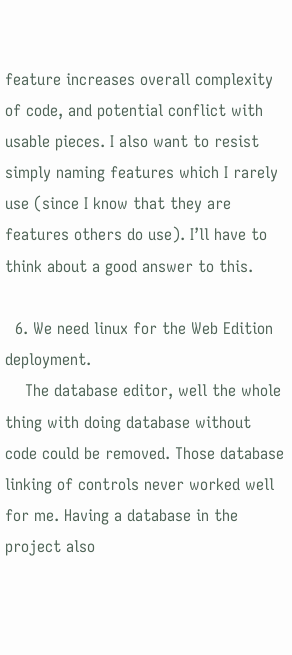feature increases overall complexity of code, and potential conflict with usable pieces. I also want to resist simply naming features which I rarely use (since I know that they are features others do use). I’ll have to think about a good answer to this.

  6. We need linux for the Web Edition deployment.
    The database editor, well the whole thing with doing database without code could be removed. Those database linking of controls never worked well for me. Having a database in the project also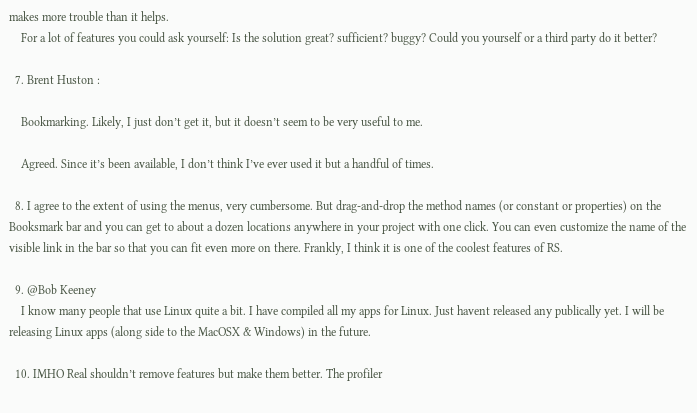makes more trouble than it helps.
    For a lot of features you could ask yourself: Is the solution great? sufficient? buggy? Could you yourself or a third party do it better?

  7. Brent Huston :

    Bookmarking. Likely, I just don’t get it, but it doesn’t seem to be very useful to me.

    Agreed. Since it’s been available, I don’t think I’ve ever used it but a handful of times.

  8. I agree to the extent of using the menus, very cumbersome. But drag-and-drop the method names (or constant or properties) on the Booksmark bar and you can get to about a dozen locations anywhere in your project with one click. You can even customize the name of the visible link in the bar so that you can fit even more on there. Frankly, I think it is one of the coolest features of RS.

  9. @Bob Keeney
    I know many people that use Linux quite a bit. I have compiled all my apps for Linux. Just havent released any publically yet. I will be releasing Linux apps (along side to the MacOSX & Windows) in the future.

  10. IMHO Real shouldn’t remove features but make them better. The profiler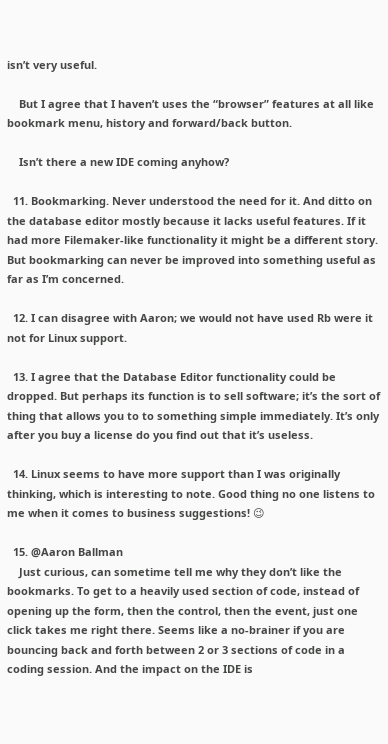isn’t very useful.

    But I agree that I haven’t uses the “browser” features at all like bookmark menu, history and forward/back button.

    Isn’t there a new IDE coming anyhow?

  11. Bookmarking. Never understood the need for it. And ditto on the database editor mostly because it lacks useful features. If it had more Filemaker-like functionality it might be a different story. But bookmarking can never be improved into something useful as far as I’m concerned.

  12. I can disagree with Aaron; we would not have used Rb were it not for Linux support.

  13. I agree that the Database Editor functionality could be dropped. But perhaps its function is to sell software; it’s the sort of thing that allows you to to something simple immediately. It’s only after you buy a license do you find out that it’s useless.

  14. Linux seems to have more support than I was originally thinking, which is interesting to note. Good thing no one listens to me when it comes to business suggestions! 😉

  15. @Aaron Ballman
    Just curious, can sometime tell me why they don’t like the bookmarks. To get to a heavily used section of code, instead of opening up the form, then the control, then the event, just one click takes me right there. Seems like a no-brainer if you are bouncing back and forth between 2 or 3 sections of code in a coding session. And the impact on the IDE is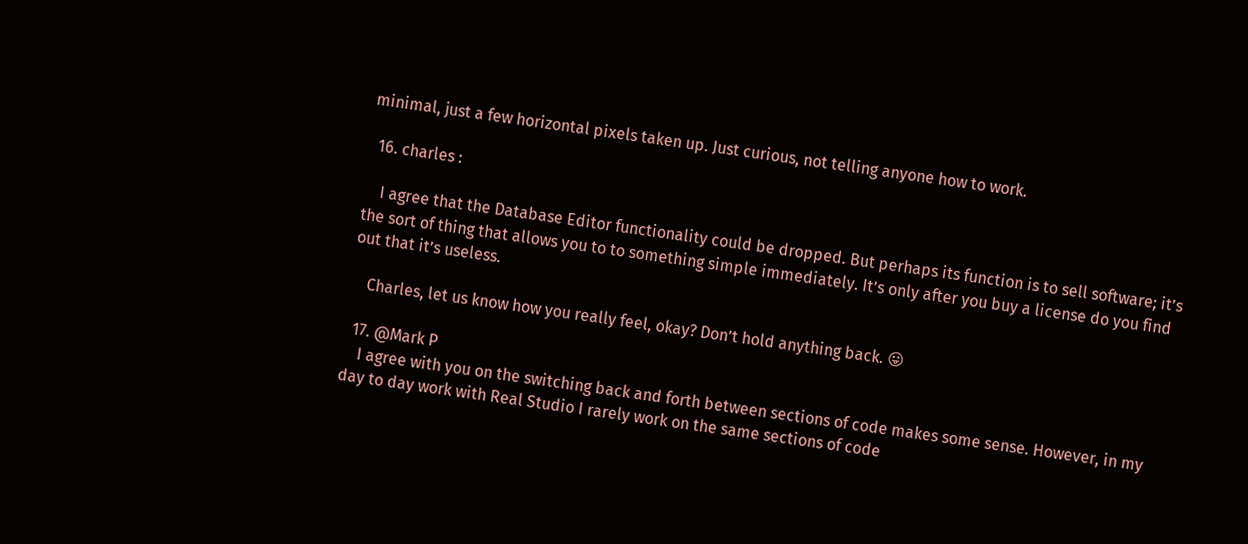minimal, just a few horizontal pixels taken up. Just curious, not telling anyone how to work.

  16. charles :

    I agree that the Database Editor functionality could be dropped. But perhaps its function is to sell software; it’s the sort of thing that allows you to to something simple immediately. It’s only after you buy a license do you find out that it’s useless.

    Charles, let us know how you really feel, okay? Don’t hold anything back. 😛

  17. @Mark P
    I agree with you on the switching back and forth between sections of code makes some sense. However, in my day to day work with Real Studio I rarely work on the same sections of code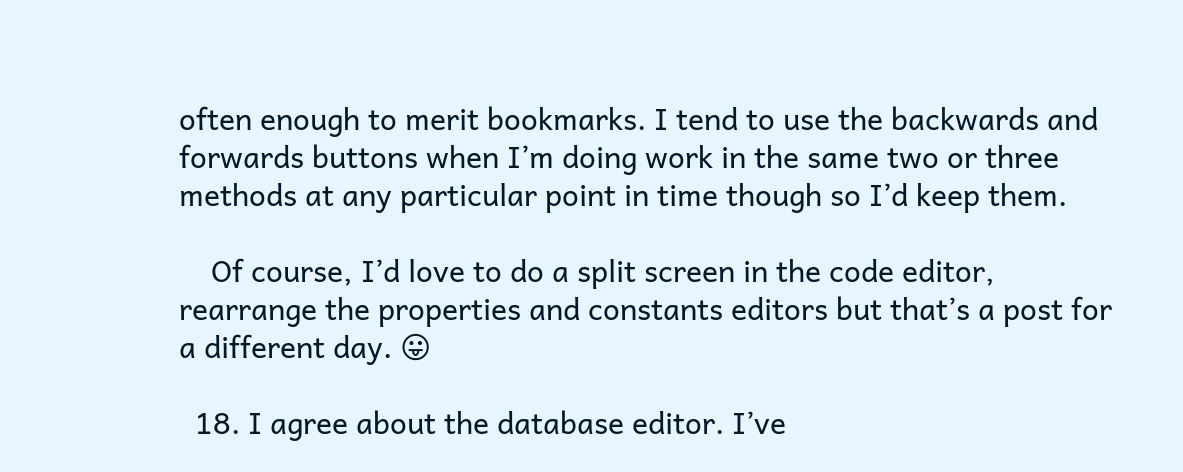often enough to merit bookmarks. I tend to use the backwards and forwards buttons when I’m doing work in the same two or three methods at any particular point in time though so I’d keep them.

    Of course, I’d love to do a split screen in the code editor, rearrange the properties and constants editors but that’s a post for a different day. 😛

  18. I agree about the database editor. I’ve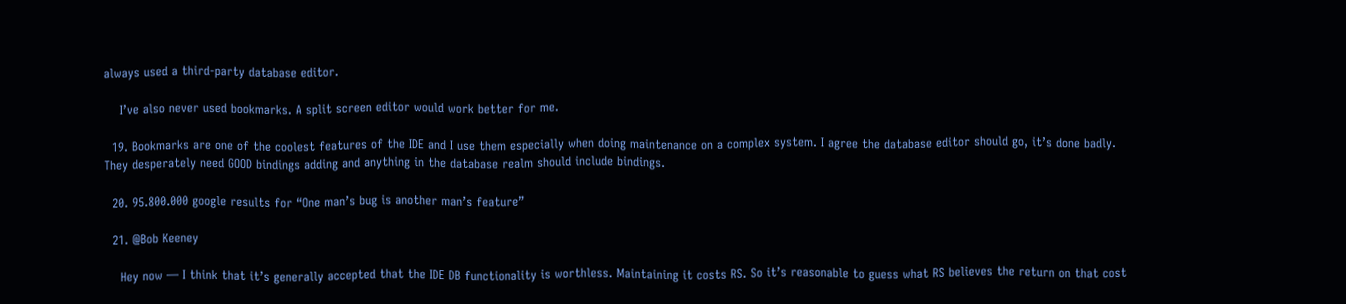always used a third-party database editor.

    I’ve also never used bookmarks. A split screen editor would work better for me.

  19. Bookmarks are one of the coolest features of the IDE and I use them especially when doing maintenance on a complex system. I agree the database editor should go, it’s done badly. They desperately need GOOD bindings adding and anything in the database realm should include bindings.

  20. 95.800.000 google results for “One man’s bug is another man’s feature”

  21. @Bob Keeney

    Hey now — I think that it’s generally accepted that the IDE DB functionality is worthless. Maintaining it costs RS. So it’s reasonable to guess what RS believes the return on that cost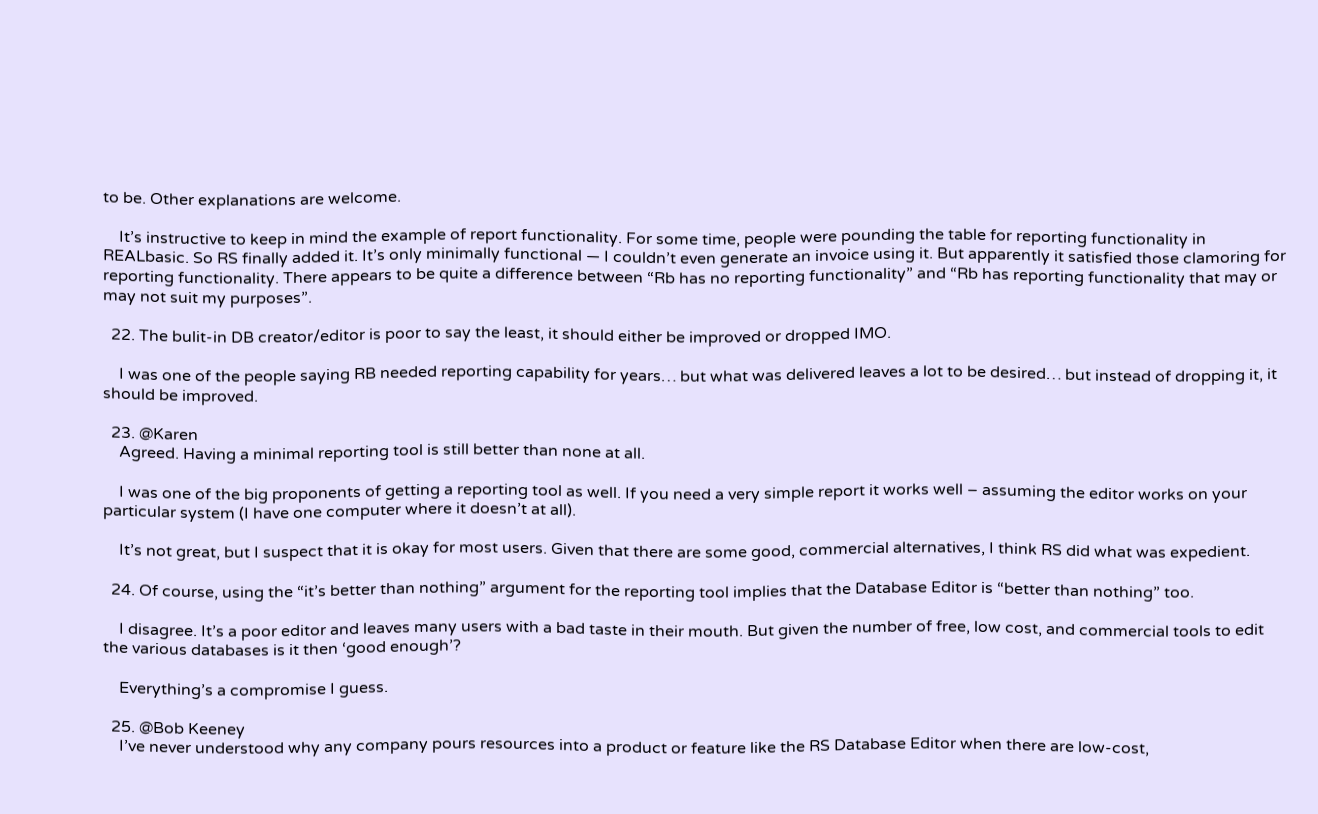to be. Other explanations are welcome.

    It’s instructive to keep in mind the example of report functionality. For some time, people were pounding the table for reporting functionality in REALbasic. So RS finally added it. It’s only minimally functional — I couldn’t even generate an invoice using it. But apparently it satisfied those clamoring for reporting functionality. There appears to be quite a difference between “Rb has no reporting functionality” and “Rb has reporting functionality that may or may not suit my purposes”.

  22. The bulit-in DB creator/editor is poor to say the least, it should either be improved or dropped IMO.

    I was one of the people saying RB needed reporting capability for years… but what was delivered leaves a lot to be desired… but instead of dropping it, it should be improved.

  23. @Karen
    Agreed. Having a minimal reporting tool is still better than none at all.

    I was one of the big proponents of getting a reporting tool as well. If you need a very simple report it works well – assuming the editor works on your particular system (I have one computer where it doesn’t at all).

    It’s not great, but I suspect that it is okay for most users. Given that there are some good, commercial alternatives, I think RS did what was expedient.

  24. Of course, using the “it’s better than nothing” argument for the reporting tool implies that the Database Editor is “better than nothing” too.

    I disagree. It’s a poor editor and leaves many users with a bad taste in their mouth. But given the number of free, low cost, and commercial tools to edit the various databases is it then ‘good enough’?

    Everything’s a compromise I guess.

  25. @Bob Keeney
    I’ve never understood why any company pours resources into a product or feature like the RS Database Editor when there are low-cost,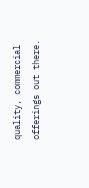quality, commercial offerings out there.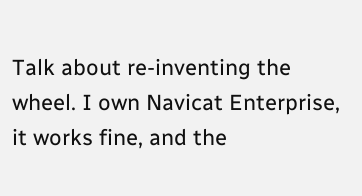Talk about re-inventing the wheel. I own Navicat Enterprise, it works fine, and the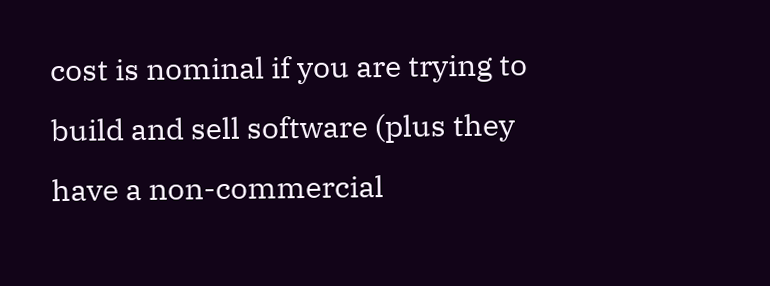cost is nominal if you are trying to build and sell software (plus they have a non-commercial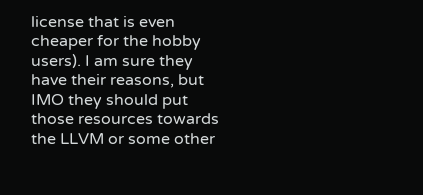license that is even cheaper for the hobby users). I am sure they have their reasons, but IMO they should put those resources towards the LLVM or some other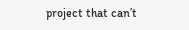project that can’t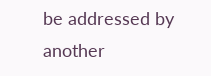be addressed by another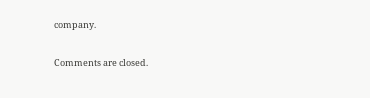company.

Comments are closed.